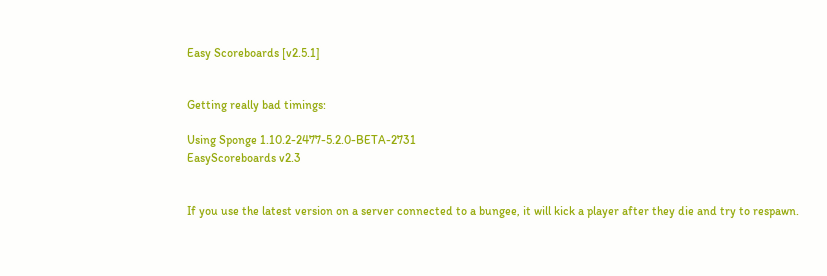Easy Scoreboards [v2.5.1]


Getting really bad timings:

Using Sponge 1.10.2-2477-5.2.0-BETA-2731
EasyScoreboards v2.3


If you use the latest version on a server connected to a bungee, it will kick a player after they die and try to respawn.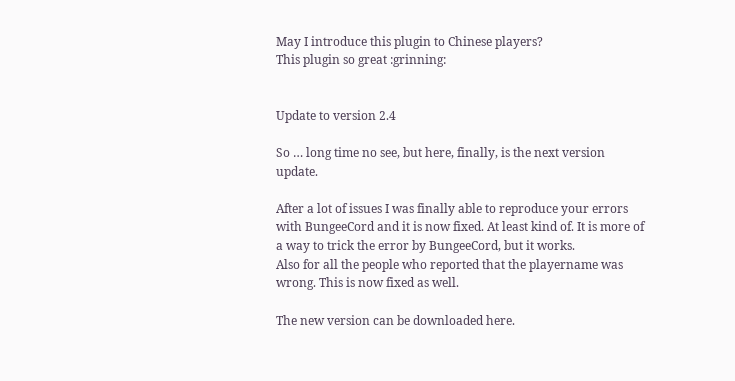May I introduce this plugin to Chinese players?
This plugin so great :grinning:


Update to version 2.4

So … long time no see, but here, finally, is the next version update.

After a lot of issues I was finally able to reproduce your errors with BungeeCord and it is now fixed. At least kind of. It is more of a way to trick the error by BungeeCord, but it works.
Also for all the people who reported that the playername was wrong. This is now fixed as well.

The new version can be downloaded here.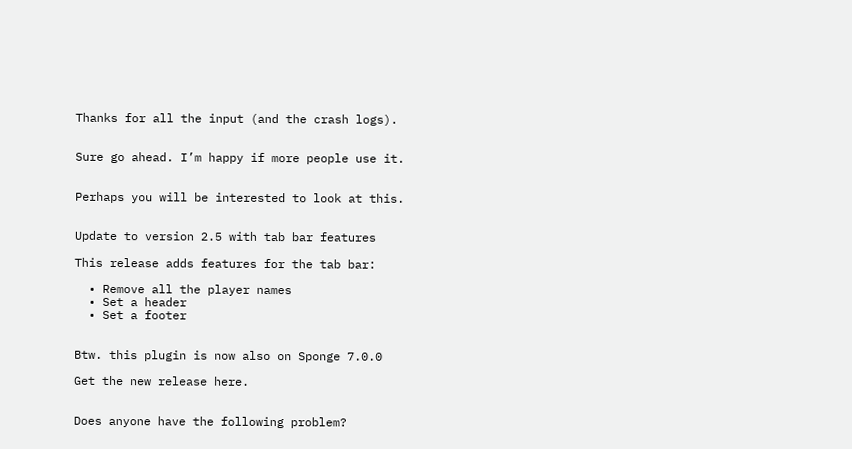Thanks for all the input (and the crash logs).


Sure go ahead. I’m happy if more people use it.


Perhaps you will be interested to look at this.


Update to version 2.5 with tab bar features

This release adds features for the tab bar:

  • Remove all the player names
  • Set a header
  • Set a footer


Btw. this plugin is now also on Sponge 7.0.0

Get the new release here.


Does anyone have the following problem?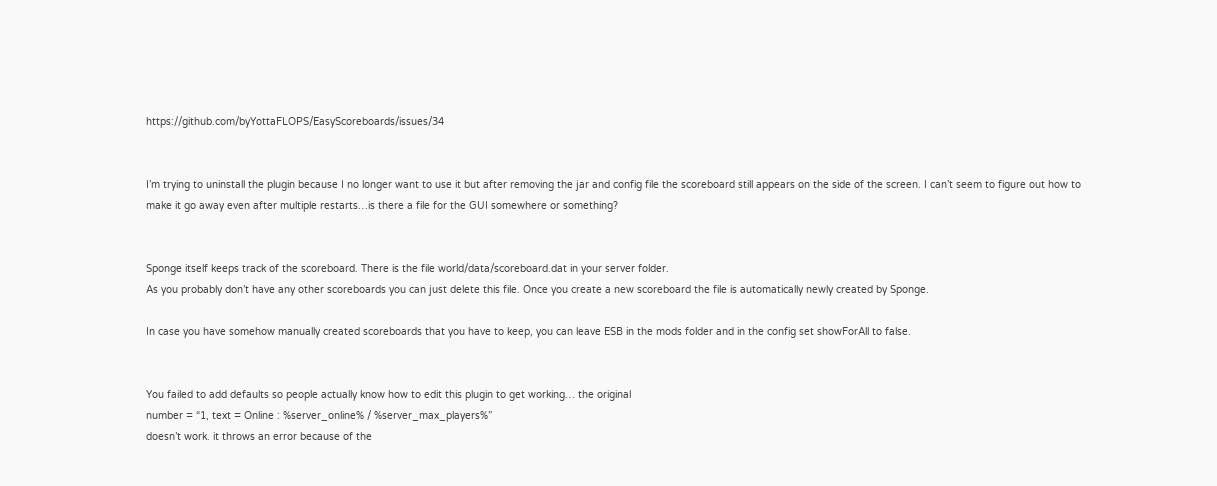https://github.com/byYottaFLOPS/EasyScoreboards/issues/34


I’m trying to uninstall the plugin because I no longer want to use it but after removing the jar and config file the scoreboard still appears on the side of the screen. I can’t seem to figure out how to make it go away even after multiple restarts…is there a file for the GUI somewhere or something?


Sponge itself keeps track of the scoreboard. There is the file world/data/scoreboard.dat in your server folder.
As you probably don’t have any other scoreboards you can just delete this file. Once you create a new scoreboard the file is automatically newly created by Sponge.

In case you have somehow manually created scoreboards that you have to keep, you can leave ESB in the mods folder and in the config set showForAll to false.


You failed to add defaults so people actually know how to edit this plugin to get working… the original
number = “1, text = Online : %server_online% / %server_max_players%”
doesn’t work. it throws an error because of the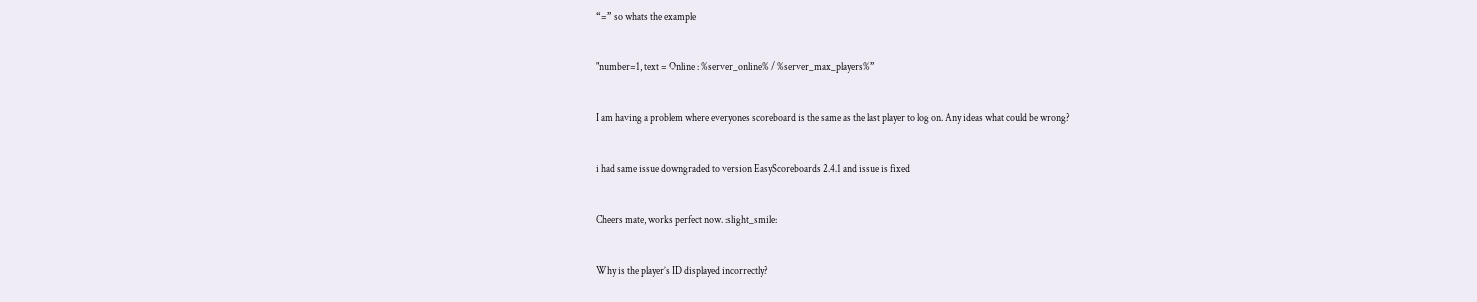“=” so whats the example


"number=1, text = Online : %server_online% / %server_max_players%”


I am having a problem where everyones scoreboard is the same as the last player to log on. Any ideas what could be wrong?


i had same issue downgraded to version EasyScoreboards 2.4.1 and issue is fixed


Cheers mate, works perfect now. :slight_smile:


Why is the player’s ID displayed incorrectly?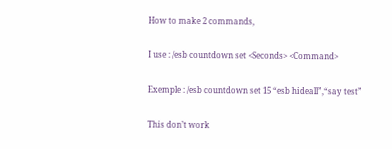How to make 2 commands,

I use : /esb countdown set <Seconds> <Command>

Exemple : /esb countdown set 15 “esb hideall”,“say test”

This don’t work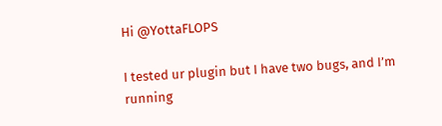Hi @YottaFLOPS

I tested ur plugin but I have two bugs, and I’m running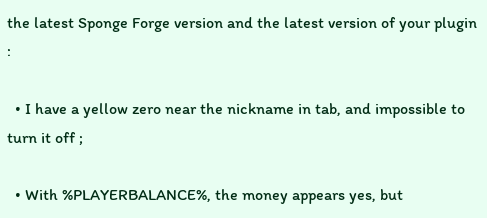the latest Sponge Forge version and the latest version of your plugin :

  • I have a yellow zero near the nickname in tab, and impossible to turn it off ;

  • With %PLAYERBALANCE%, the money appears yes, but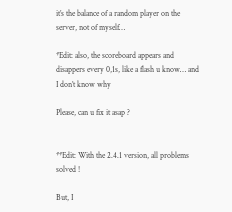it’s the balance of a random player on the server, not of myself…

*Edit: also, the scoreboard appears and disappers every 0,1s, like a flash u know… and I don’t know why

Please, can u fix it asap ?


**Edit: With the 2.4.1 version, all problems solved !

But, I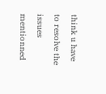think u have to resolve the issues mentionned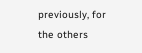previously, for the others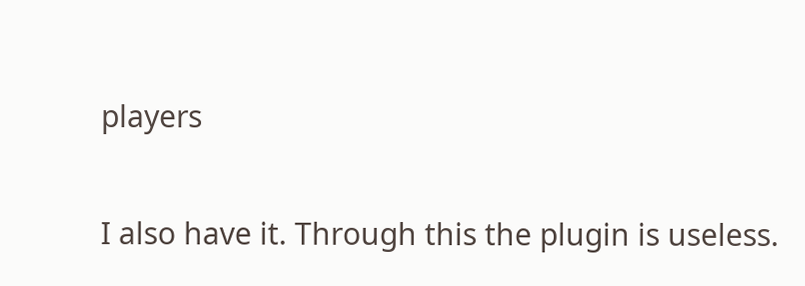players


I also have it. Through this the plugin is useless.